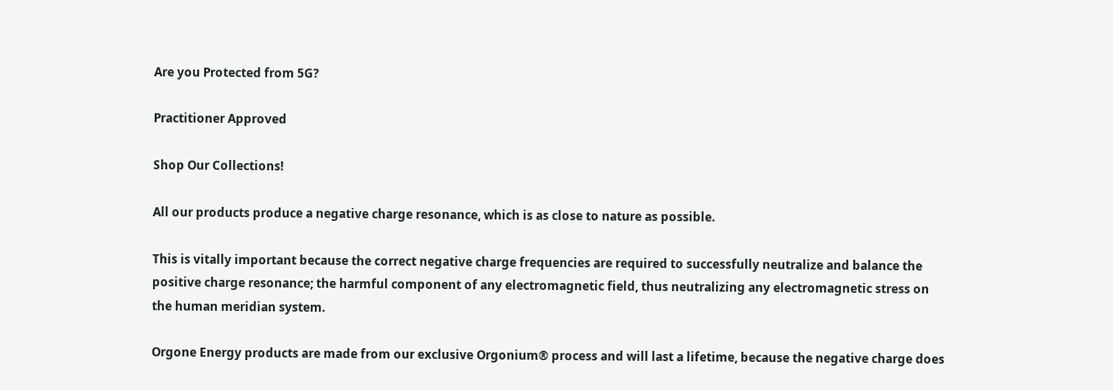Are you Protected from 5G?

Practitioner Approved

Shop Our Collections!

All our products produce a negative charge resonance, which is as close to nature as possible.

This is vitally important because the correct negative charge frequencies are required to successfully neutralize and balance the positive charge resonance; the harmful component of any electromagnetic field, thus neutralizing any electromagnetic stress on the human meridian system.

Orgone Energy products are made from our exclusive Orgonium® process and will last a lifetime, because the negative charge does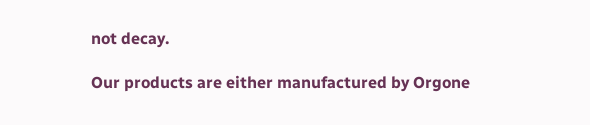not decay.

Our products are either manufactured by Orgone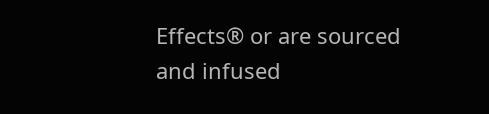Effects® or are sourced and infused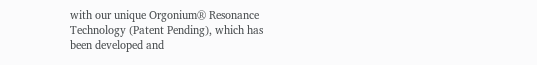with our unique Orgonium® Resonance Technology (Patent Pending), which has been developed and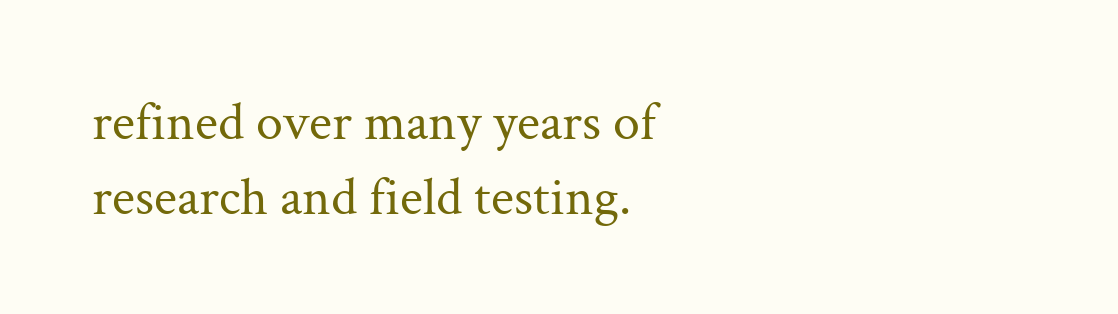refined over many years of research and field testing.